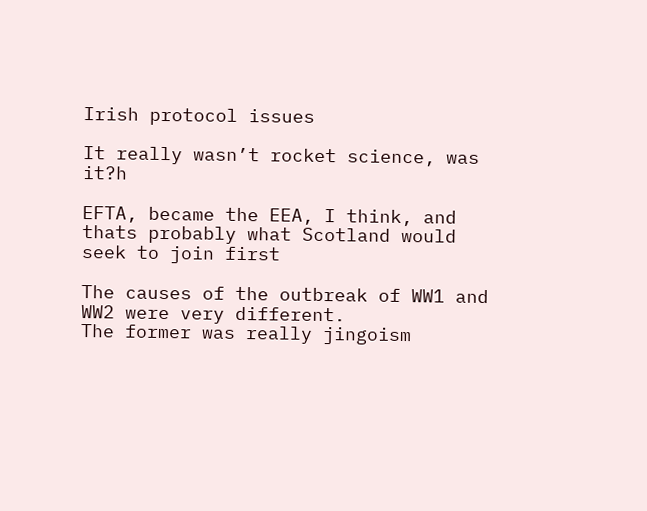Irish protocol issues

It really wasn’t rocket science, was it?h

EFTA, became the EEA, I think, and thats probably what Scotland would seek to join first

The causes of the outbreak of WW1 and WW2 were very different.
The former was really jingoism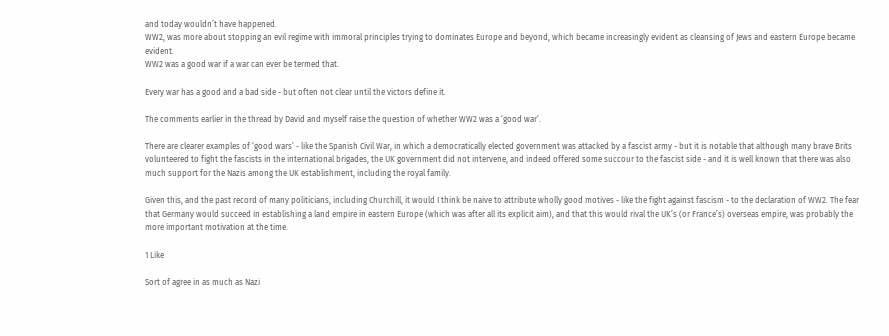and today wouldn’t have happened.
WW2, was more about stopping an evil regime with immoral principles trying to dominates Europe and beyond, which became increasingly evident as cleansing of Jews and eastern Europe became evident.
WW2 was a good war if a war can ever be termed that.

Every war has a good and a bad side - but often not clear until the victors define it.

The comments earlier in the thread by David and myself raise the question of whether WW2 was a ‘good war’.

There are clearer examples of ‘good wars’ - like the Spanish Civil War, in which a democratically elected government was attacked by a fascist army - but it is notable that although many brave Brits volunteered to fight the fascists in the international brigades, the UK government did not intervene, and indeed offered some succour to the fascist side - and it is well known that there was also much support for the Nazis among the UK establishment, including the royal family.

Given this, and the past record of many politicians, including Churchill, it would I think be naive to attribute wholly good motives - like the fight against fascism - to the declaration of WW2. The fear that Germany would succeed in establishing a land empire in eastern Europe (which was after all its explicit aim), and that this would rival the UK’s (or France’s) overseas empire, was probably the more important motivation at the time.

1 Like

Sort of agree in as much as Nazi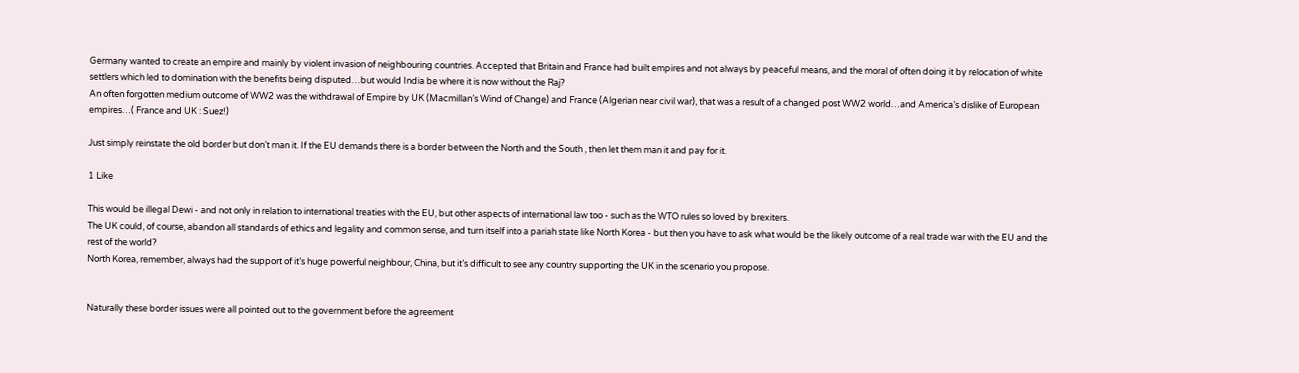Germany wanted to create an empire and mainly by violent invasion of neighbouring countries. Accepted that Britain and France had built empires and not always by peaceful means, and the moral of often doing it by relocation of white settlers which led to domination with the benefits being disputed…but would India be where it is now without the Raj?
An often forgotten medium outcome of WW2 was the withdrawal of Empire by UK (Macmillan’s Wind of Change) and France (Algerian near civil war), that was a result of a changed post WW2 world…and America’s dislike of European empires…( France and UK : Suez!)

Just simply reinstate the old border but don’t man it. If the EU demands there is a border between the North and the South , then let them man it and pay for it.

1 Like

This would be illegal Dewi - and not only in relation to international treaties with the EU, but other aspects of international law too - such as the WTO rules so loved by brexiters.
The UK could, of course, abandon all standards of ethics and legality and common sense, and turn itself into a pariah state like North Korea - but then you have to ask what would be the likely outcome of a real trade war with the EU and the rest of the world?
North Korea, remember, always had the support of it’s huge powerful neighbour, China, but it’s difficult to see any country supporting the UK in the scenario you propose.


Naturally these border issues were all pointed out to the government before the agreement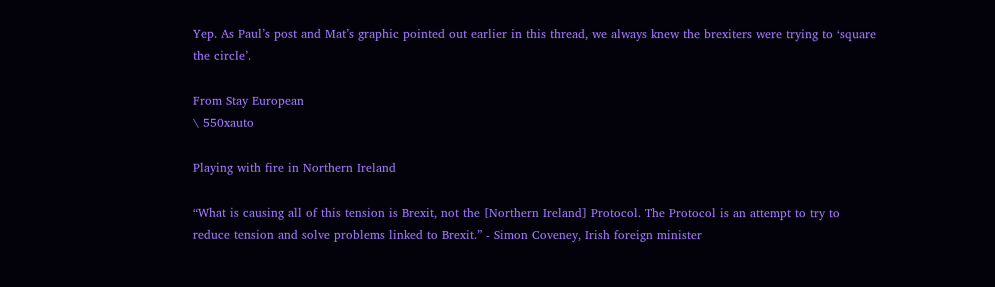Yep. As Paul’s post and Mat’s graphic pointed out earlier in this thread, we always knew the brexiters were trying to ‘square the circle’.

From Stay European
\ 550xauto

Playing with fire in Northern Ireland

“What is causing all of this tension is Brexit, not the [Northern Ireland] Protocol. The Protocol is an attempt to try to reduce tension and solve problems linked to Brexit.” - Simon Coveney, Irish foreign minister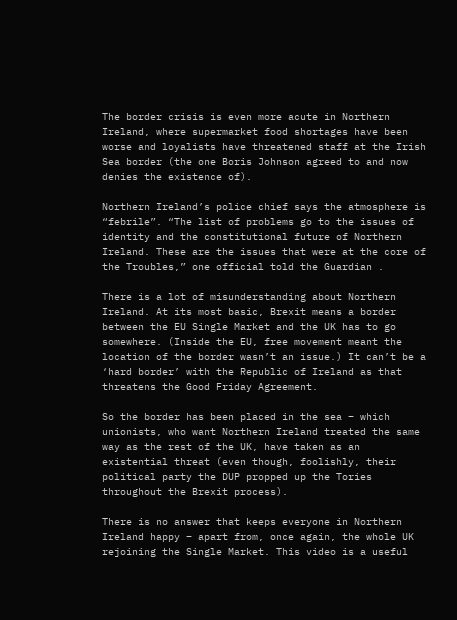The border crisis is even more acute in Northern Ireland, where supermarket food shortages have been worse and loyalists have threatened staff at the Irish Sea border (the one Boris Johnson agreed to and now denies the existence of).

Northern Ireland’s police chief says the atmosphere is “febrile”. “The list of problems go to the issues of identity and the constitutional future of Northern Ireland. These are the issues that were at the core of the Troubles,” one official told the Guardian .

There is a lot of misunderstanding about Northern Ireland. At its most basic, Brexit means a border between the EU Single Market and the UK has to go somewhere. (Inside the EU, free movement meant the location of the border wasn’t an issue.) It can’t be a ‘hard border’ with the Republic of Ireland as that threatens the Good Friday Agreement.

So the border has been placed in the sea – which unionists, who want Northern Ireland treated the same way as the rest of the UK, have taken as an existential threat (even though, foolishly, their political party the DUP propped up the Tories throughout the Brexit process).

There is no answer that keeps everyone in Northern Ireland happy – apart from, once again, the whole UK rejoining the Single Market. This video is a useful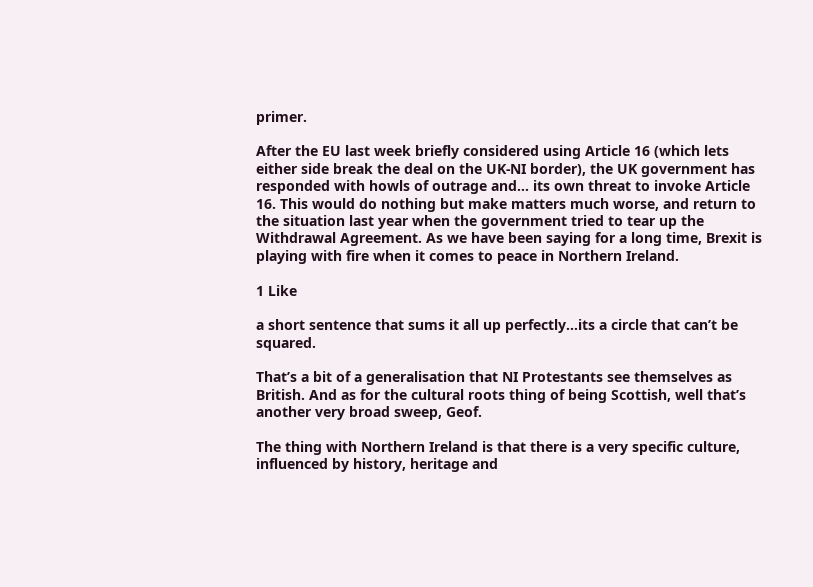primer.

After the EU last week briefly considered using Article 16 (which lets either side break the deal on the UK-NI border), the UK government has responded with howls of outrage and… its own threat to invoke Article 16. This would do nothing but make matters much worse, and return to the situation last year when the government tried to tear up the Withdrawal Agreement. As we have been saying for a long time, Brexit is playing with fire when it comes to peace in Northern Ireland.

1 Like

a short sentence that sums it all up perfectly…its a circle that can’t be squared.

That’s a bit of a generalisation that NI Protestants see themselves as British. And as for the cultural roots thing of being Scottish, well that’s another very broad sweep, Geof.

The thing with Northern Ireland is that there is a very specific culture, influenced by history, heritage and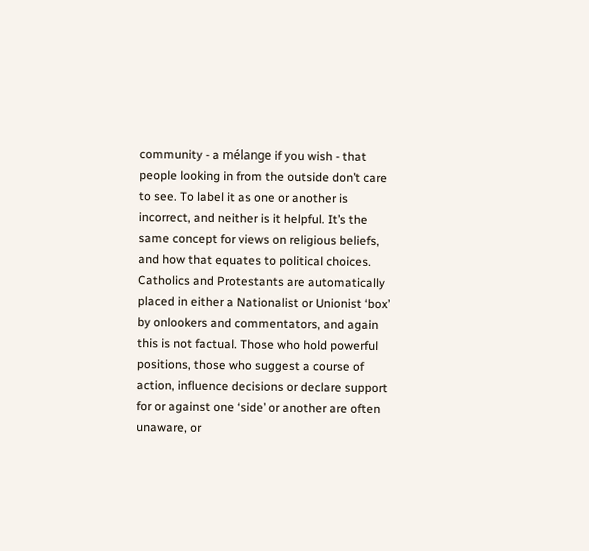community - a mélange if you wish - that people looking in from the outside don’t care to see. To label it as one or another is incorrect, and neither is it helpful. It’s the same concept for views on religious beliefs, and how that equates to political choices. Catholics and Protestants are automatically placed in either a Nationalist or Unionist ‘box’ by onlookers and commentators, and again this is not factual. Those who hold powerful positions, those who suggest a course of action, influence decisions or declare support for or against one ‘side’ or another are often unaware, or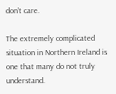don’t care.

The extremely complicated situation in Northern Ireland is one that many do not truly understand.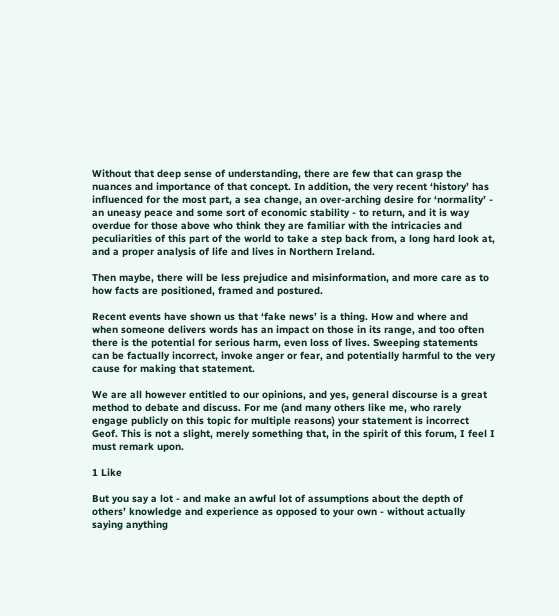Without that deep sense of understanding, there are few that can grasp the nuances and importance of that concept. In addition, the very recent ‘history’ has influenced for the most part, a sea change, an over-arching desire for ‘normality’ - an uneasy peace and some sort of economic stability - to return, and it is way overdue for those above who think they are familiar with the intricacies and peculiarities of this part of the world to take a step back from, a long hard look at, and a proper analysis of life and lives in Northern Ireland.

Then maybe, there will be less prejudice and misinformation, and more care as to how facts are positioned, framed and postured.

Recent events have shown us that ‘fake news’ is a thing. How and where and when someone delivers words has an impact on those in its range, and too often there is the potential for serious harm, even loss of lives. Sweeping statements can be factually incorrect, invoke anger or fear, and potentially harmful to the very cause for making that statement.

We are all however entitled to our opinions, and yes, general discourse is a great method to debate and discuss. For me (and many others like me, who rarely engage publicly on this topic for multiple reasons) your statement is incorrect Geof. This is not a slight, merely something that, in the spirit of this forum, I feel I must remark upon.

1 Like

But you say a lot - and make an awful lot of assumptions about the depth of others’ knowledge and experience as opposed to your own - without actually saying anything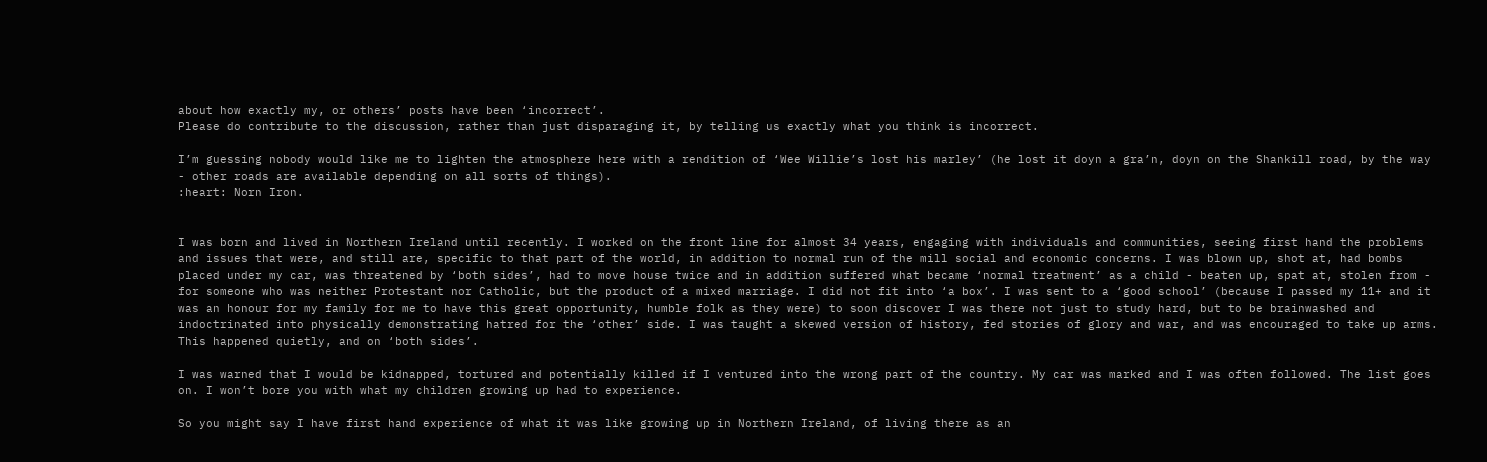about how exactly my, or others’ posts have been ‘incorrect’.
Please do contribute to the discussion, rather than just disparaging it, by telling us exactly what you think is incorrect.

I’m guessing nobody would like me to lighten the atmosphere here with a rendition of ‘Wee Willie’s lost his marley’ (he lost it doyn a gra’n, doyn on the Shankill road, by the way - other roads are available depending on all sorts of things).
:heart: Norn Iron.


I was born and lived in Northern Ireland until recently. I worked on the front line for almost 34 years, engaging with individuals and communities, seeing first hand the problems and issues that were, and still are, specific to that part of the world, in addition to normal run of the mill social and economic concerns. I was blown up, shot at, had bombs placed under my car, was threatened by ‘both sides’, had to move house twice and in addition suffered what became ‘normal treatment’ as a child - beaten up, spat at, stolen from - for someone who was neither Protestant nor Catholic, but the product of a mixed marriage. I did not fit into ‘a box’. I was sent to a ‘good school’ (because I passed my 11+ and it was an honour for my family for me to have this great opportunity, humble folk as they were) to soon discover I was there not just to study hard, but to be brainwashed and indoctrinated into physically demonstrating hatred for the ‘other’ side. I was taught a skewed version of history, fed stories of glory and war, and was encouraged to take up arms. This happened quietly, and on ‘both sides’.

I was warned that I would be kidnapped, tortured and potentially killed if I ventured into the wrong part of the country. My car was marked and I was often followed. The list goes on. I won’t bore you with what my children growing up had to experience.

So you might say I have first hand experience of what it was like growing up in Northern Ireland, of living there as an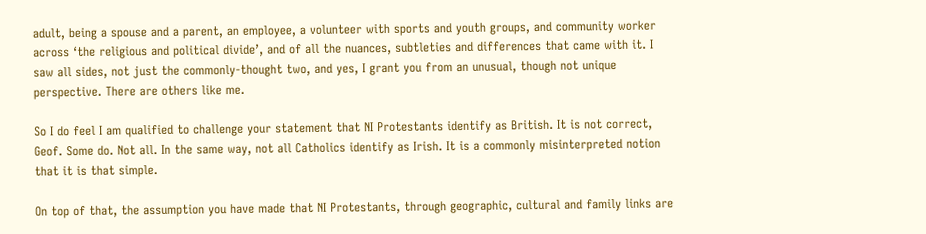adult, being a spouse and a parent, an employee, a volunteer with sports and youth groups, and community worker across ‘the religious and political divide’, and of all the nuances, subtleties and differences that came with it. I saw all sides, not just the commonly-thought two, and yes, I grant you from an unusual, though not unique perspective. There are others like me.

So I do feel I am qualified to challenge your statement that NI Protestants identify as British. It is not correct, Geof. Some do. Not all. In the same way, not all Catholics identify as Irish. It is a commonly misinterpreted notion that it is that simple.

On top of that, the assumption you have made that NI Protestants, through geographic, cultural and family links are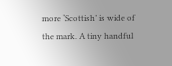more ‘Scottish’ is wide of the mark. A tiny handful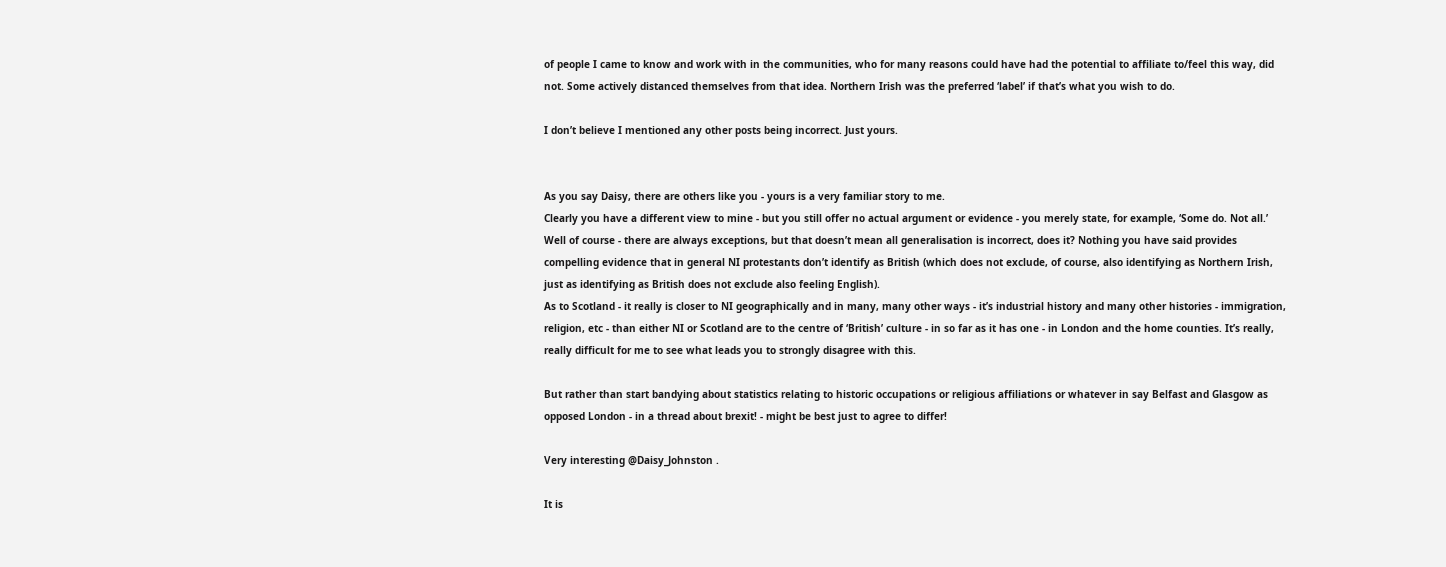of people I came to know and work with in the communities, who for many reasons could have had the potential to affiliate to/feel this way, did not. Some actively distanced themselves from that idea. Northern Irish was the preferred ‘label’ if that’s what you wish to do.

I don’t believe I mentioned any other posts being incorrect. Just yours.


As you say Daisy, there are others like you - yours is a very familiar story to me.
Clearly you have a different view to mine - but you still offer no actual argument or evidence - you merely state, for example, ‘Some do. Not all.’ Well of course - there are always exceptions, but that doesn’t mean all generalisation is incorrect, does it? Nothing you have said provides compelling evidence that in general NI protestants don’t identify as British (which does not exclude, of course, also identifying as Northern Irish, just as identifying as British does not exclude also feeling English).
As to Scotland - it really is closer to NI geographically and in many, many other ways - it’s industrial history and many other histories - immigration, religion, etc - than either NI or Scotland are to the centre of ‘British’ culture - in so far as it has one - in London and the home counties. It’s really, really difficult for me to see what leads you to strongly disagree with this.

But rather than start bandying about statistics relating to historic occupations or religious affiliations or whatever in say Belfast and Glasgow as opposed London - in a thread about brexit! - might be best just to agree to differ!

Very interesting @Daisy_Johnston .

It is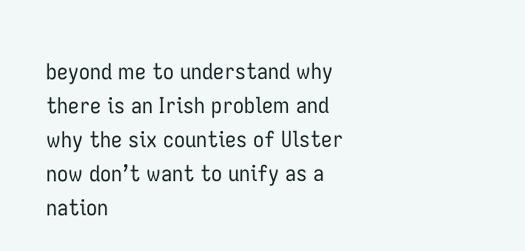beyond me to understand why there is an Irish problem and why the six counties of Ulster now don’t want to unify as a nation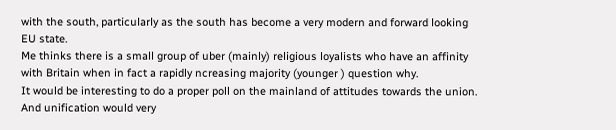with the south, particularly as the south has become a very modern and forward looking EU state.
Me thinks there is a small group of uber (mainly) religious loyalists who have an affinity with Britain when in fact a rapidly ncreasing majority (younger ) question why.
It would be interesting to do a proper poll on the mainland of attitudes towards the union. And unification would very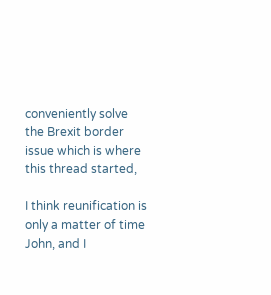conveniently solve the Brexit border issue which is where this thread started,

I think reunification is only a matter of time John, and I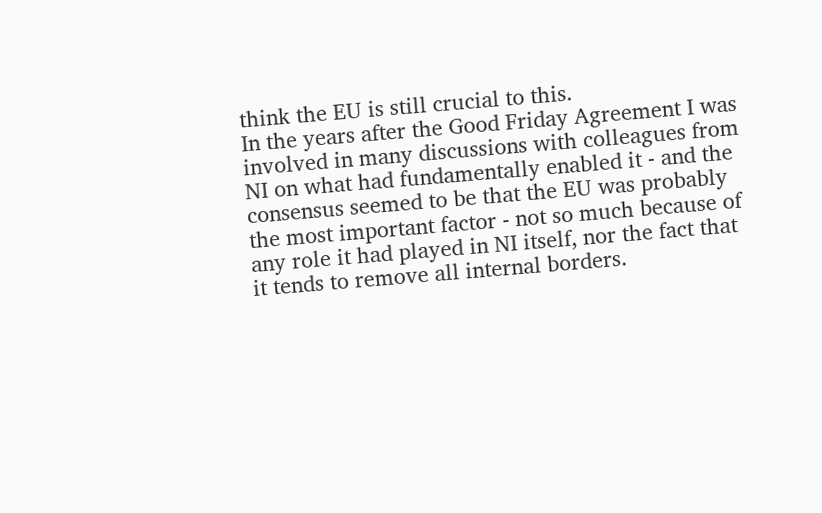think the EU is still crucial to this.
In the years after the Good Friday Agreement I was involved in many discussions with colleagues from NI on what had fundamentally enabled it - and the consensus seemed to be that the EU was probably the most important factor - not so much because of any role it had played in NI itself, nor the fact that it tends to remove all internal borders.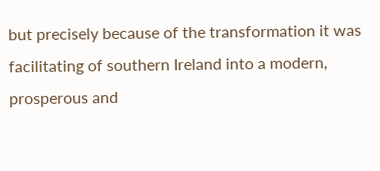but precisely because of the transformation it was facilitating of southern Ireland into a modern, prosperous and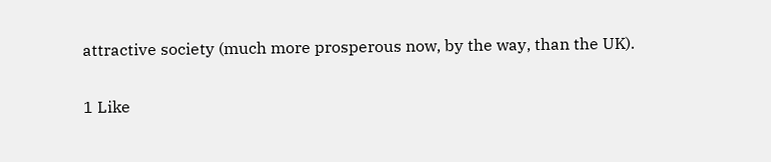attractive society (much more prosperous now, by the way, than the UK).

1 Like